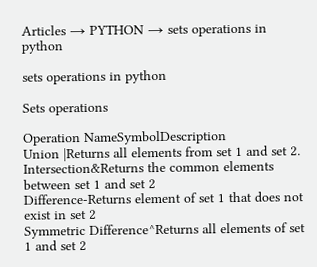Articles → PYTHON → sets operations in python

sets operations in python

Sets operations

Operation NameSymbolDescription
Union |Returns all elements from set 1 and set 2.
Intersection&Returns the common elements between set 1 and set 2
Difference-Returns element of set 1 that does not exist in set 2
Symmetric Difference^Returns all elements of set 1 and set 2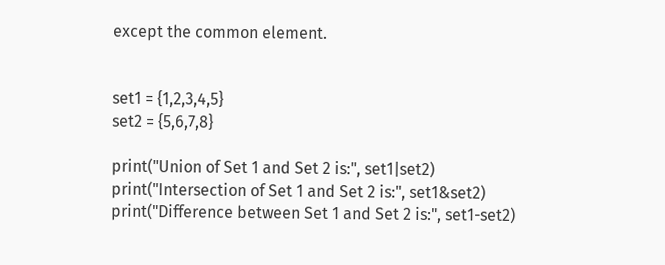except the common element.


set1 = {1,2,3,4,5}
set2 = {5,6,7,8}

print("Union of Set 1 and Set 2 is:", set1|set2)
print("Intersection of Set 1 and Set 2 is:", set1&set2)
print("Difference between Set 1 and Set 2 is:", set1-set2)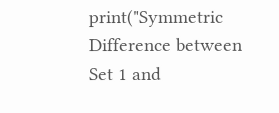print("Symmetric Difference between Set 1 and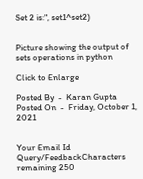Set 2 is:", set1^set2)


Picture showing the output of sets operations in python

Click to Enlarge

Posted By  -  Karan Gupta
Posted On  -  Friday, October 1, 2021


Your Email Id
Query/FeedbackCharacters remaining 250